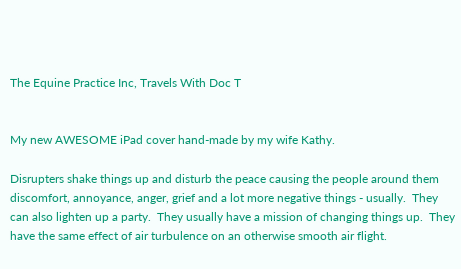The Equine Practice Inc, Travels With Doc T


My new AWESOME iPad cover hand-made by my wife Kathy.

Disrupters shake things up and disturb the peace causing the people around them discomfort, annoyance, anger, grief and a lot more negative things - usually.  They can also lighten up a party.  They usually have a mission of changing things up.  They have the same effect of air turbulence on an otherwise smooth air flight.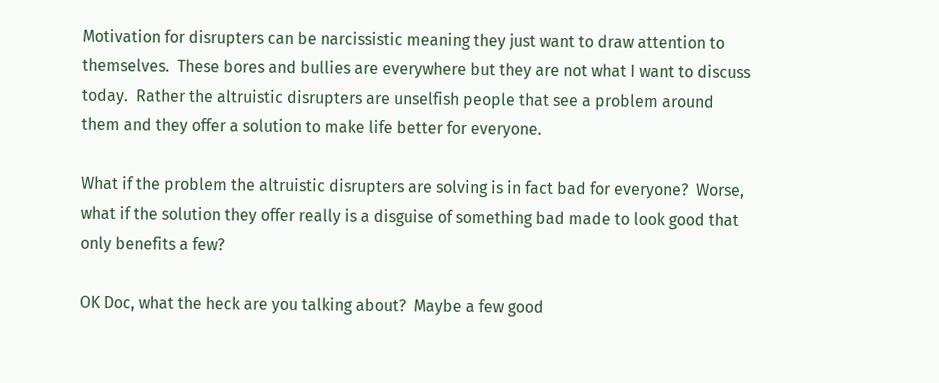Motivation for disrupters can be narcissistic meaning they just want to draw attention to themselves.  These bores and bullies are everywhere but they are not what I want to discuss today.  Rather the altruistic disrupters are unselfish people that see a problem around them and they offer a solution to make life better for everyone.

What if the problem the altruistic disrupters are solving is in fact bad for everyone?  Worse, what if the solution they offer really is a disguise of something bad made to look good that only benefits a few?

OK Doc, what the heck are you talking about?  Maybe a few good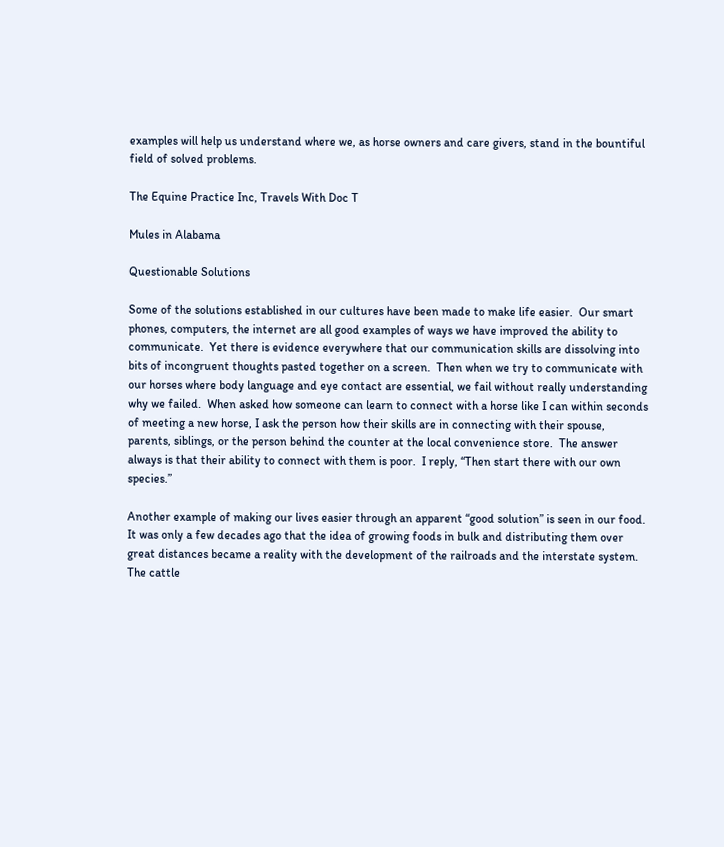examples will help us understand where we, as horse owners and care givers, stand in the bountiful field of solved problems.

The Equine Practice Inc, Travels With Doc T

Mules in Alabama

Questionable Solutions

Some of the solutions established in our cultures have been made to make life easier.  Our smart phones, computers, the internet are all good examples of ways we have improved the ability to communicate.  Yet there is evidence everywhere that our communication skills are dissolving into bits of incongruent thoughts pasted together on a screen.  Then when we try to communicate with our horses where body language and eye contact are essential, we fail without really understanding why we failed.  When asked how someone can learn to connect with a horse like I can within seconds of meeting a new horse, I ask the person how their skills are in connecting with their spouse, parents, siblings, or the person behind the counter at the local convenience store.  The answer always is that their ability to connect with them is poor.  I reply, “Then start there with our own species.”

Another example of making our lives easier through an apparent “good solution” is seen in our food.  It was only a few decades ago that the idea of growing foods in bulk and distributing them over great distances became a reality with the development of the railroads and the interstate system.  The cattle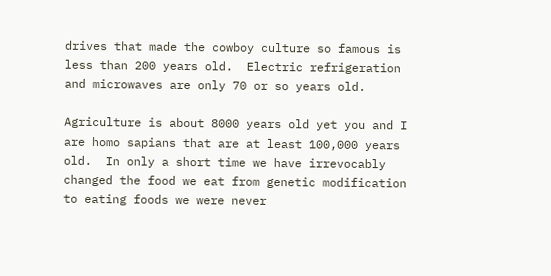drives that made the cowboy culture so famous is less than 200 years old.  Electric refrigeration and microwaves are only 70 or so years old.

Agriculture is about 8000 years old yet you and I are homo sapians that are at least 100,000 years old.  In only a short time we have irrevocably changed the food we eat from genetic modification to eating foods we were never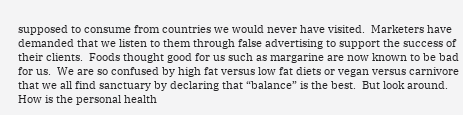supposed to consume from countries we would never have visited.  Marketers have demanded that we listen to them through false advertising to support the success of their clients.  Foods thought good for us such as margarine are now known to be bad for us.  We are so confused by high fat versus low fat diets or vegan versus carnivore that we all find sanctuary by declaring that “balance” is the best.  But look around.  How is the personal health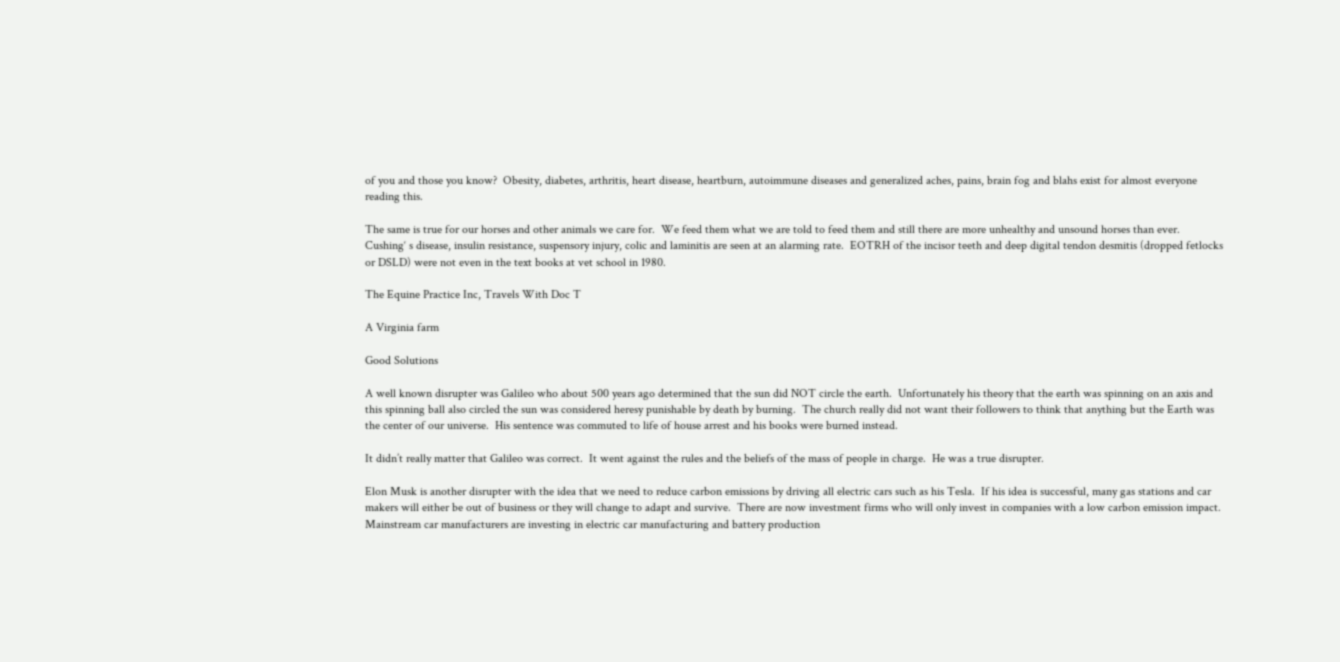of you and those you know?  Obesity, diabetes, arthritis, heart disease, heartburn, autoimmune diseases and generalized aches, pains, brain fog and blahs exist for almost everyone reading this.

The same is true for our horses and other animals we care for.  We feed them what we are told to feed them and still there are more unhealthy and unsound horses than ever.  Cushing‘ s disease, insulin resistance, suspensory injury, colic and laminitis are seen at an alarming rate.  EOTRH of the incisor teeth and deep digital tendon desmitis (dropped fetlocks or DSLD) were not even in the text books at vet school in 1980.

The Equine Practice Inc, Travels With Doc T

A Virginia farm

Good Solutions

A well known disrupter was Galileo who about 500 years ago determined that the sun did NOT circle the earth.  Unfortunately his theory that the earth was spinning on an axis and this spinning ball also circled the sun was considered heresy punishable by death by burning.  The church really did not want their followers to think that anything but the Earth was the center of our universe.  His sentence was commuted to life of house arrest and his books were burned instead.

It didn’t really matter that Galileo was correct.  It went against the rules and the beliefs of the mass of people in charge.  He was a true disrupter.

Elon Musk is another disrupter with the idea that we need to reduce carbon emissions by driving all electric cars such as his Tesla.  If his idea is successful, many gas stations and car makers will either be out of business or they will change to adapt and survive.  There are now investment firms who will only invest in companies with a low carbon emission impact.  Mainstream car manufacturers are investing in electric car manufacturing and battery production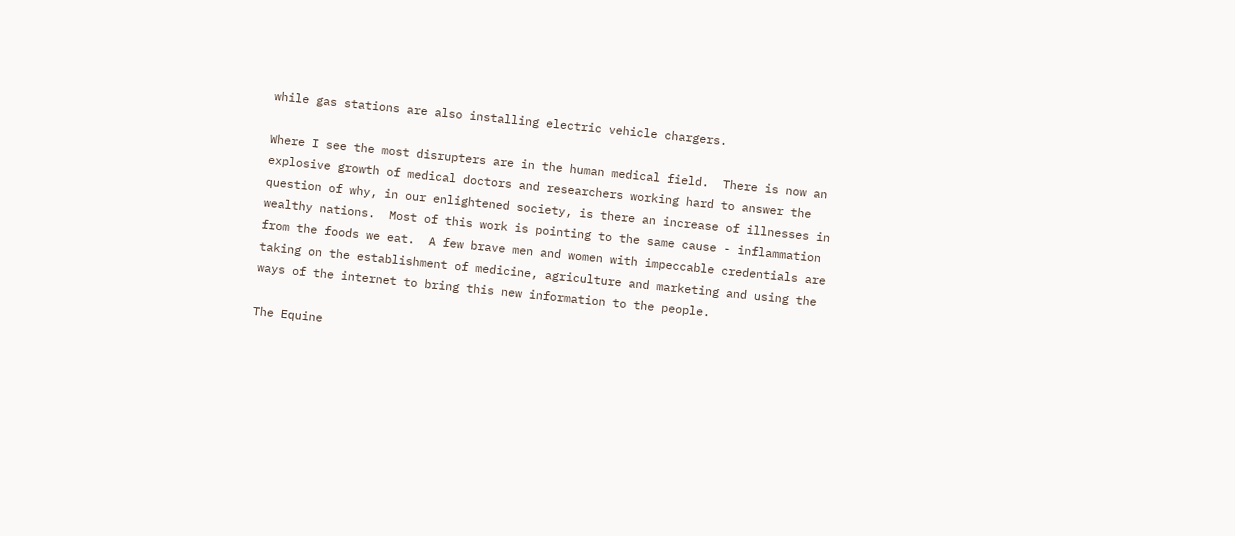while gas stations are also installing electric vehicle chargers.

Where I see the most disrupters are in the human medical field.  There is now an explosive growth of medical doctors and researchers working hard to answer the question of why, in our enlightened society, is there an increase of illnesses in wealthy nations.  Most of this work is pointing to the same cause - inflammation from the foods we eat.  A few brave men and women with impeccable credentials are taking on the establishment of medicine, agriculture and marketing and using the ways of the internet to bring this new information to the people.

The Equine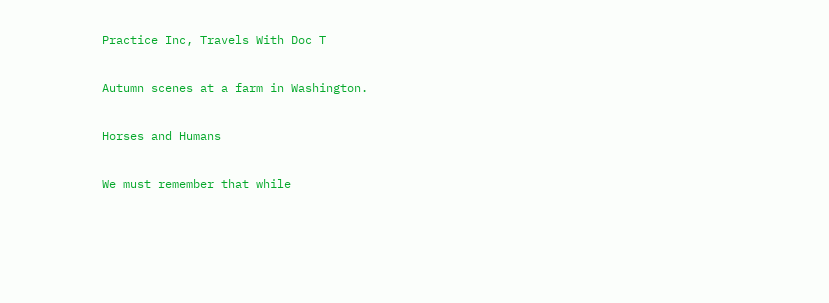Practice Inc, Travels With Doc T

Autumn scenes at a farm in Washington.

Horses and Humans

We must remember that while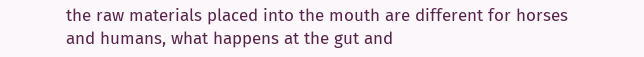the raw materials placed into the mouth are different for horses and humans, what happens at the gut and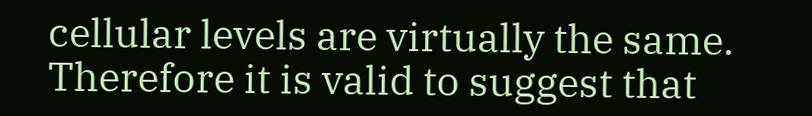cellular levels are virtually the same.  Therefore it is valid to suggest that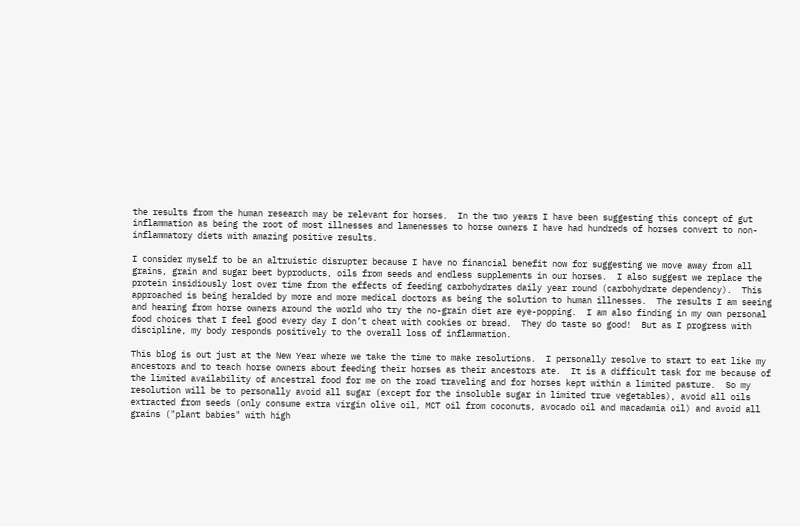the results from the human research may be relevant for horses.  In the two years I have been suggesting this concept of gut inflammation as being the root of most illnesses and lamenesses to horse owners I have had hundreds of horses convert to non-inflammatory diets with amazing positive results.

I consider myself to be an altruistic disrupter because I have no financial benefit now for suggesting we move away from all grains, grain and sugar beet byproducts, oils from seeds and endless supplements in our horses.  I also suggest we replace the protein insidiously lost over time from the effects of feeding carbohydrates daily year round (carbohydrate dependency).  This approached is being heralded by more and more medical doctors as being the solution to human illnesses.  The results I am seeing and hearing from horse owners around the world who try the no-grain diet are eye-popping.  I am also finding in my own personal food choices that I feel good every day I don’t cheat with cookies or bread.  They do taste so good!  But as I progress with discipline, my body responds positively to the overall loss of inflammation.

This blog is out just at the New Year where we take the time to make resolutions.  I personally resolve to start to eat like my ancestors and to teach horse owners about feeding their horses as their ancestors ate.  It is a difficult task for me because of the limited availability of ancestral food for me on the road traveling and for horses kept within a limited pasture.  So my resolution will be to personally avoid all sugar (except for the insoluble sugar in limited true vegetables), avoid all oils extracted from seeds (only consume extra virgin olive oil, MCT oil from coconuts, avocado oil and macadamia oil) and avoid all grains ("plant babies" with high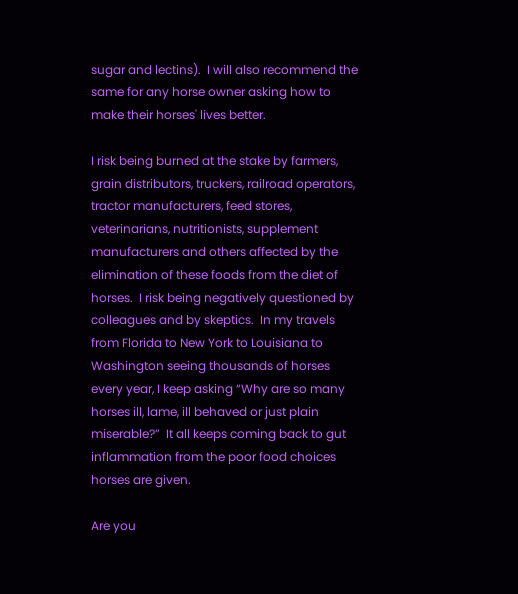sugar and lectins).  I will also recommend the same for any horse owner asking how to make their horses' lives better.

I risk being burned at the stake by farmers, grain distributors, truckers, railroad operators, tractor manufacturers, feed stores, veterinarians, nutritionists, supplement manufacturers and others affected by the elimination of these foods from the diet of horses.  I risk being negatively questioned by colleagues and by skeptics.  In my travels from Florida to New York to Louisiana to Washington seeing thousands of horses every year, I keep asking “Why are so many horses ill, lame, ill behaved or just plain miserable?”  It all keeps coming back to gut inflammation from the poor food choices horses are given.

Are you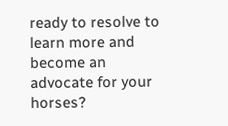ready to resolve to learn more and become an advocate for your horses?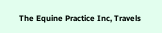The Equine Practice Inc, Travels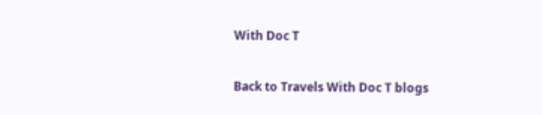With Doc T

Back to Travels With Doc T blogs